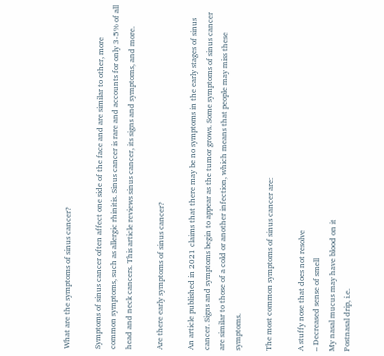What are the symptoms of sinus cancer?

Symptoms of sinus cancer often affect one side of the face and are similar to other, more common symptoms, such as allergic rhinitis. Sinus cancer is rare and accounts for only 3-5% of all head and neck cancers. This article reviews sinus cancer, its signs and symptoms, and more.

Are there early symptoms of sinus cancer?

An article published in 2021 claims that there may be no symptoms in the early stages of sinus cancer. Signs and symptoms begin to appear as the tumor grows. Some symptoms of sinus cancer are similar to those of a cold or another infection, which means that people may miss these symptoms.

The most common symptoms of sinus cancer are:

A stuffy nose that does not resolve
– Decreased sense of smell
My nasal mucus may have blood on it
Postnasal drip, i.e.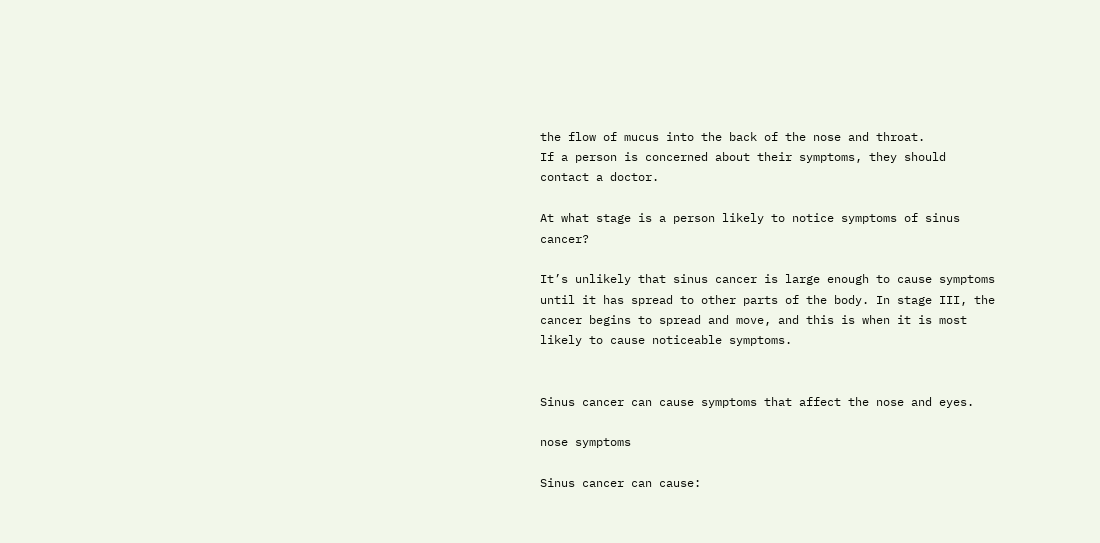the flow of mucus into the back of the nose and throat.
If a person is concerned about their symptoms, they should contact a doctor.

At what stage is a person likely to notice symptoms of sinus cancer?

It’s unlikely that sinus cancer is large enough to cause symptoms until it has spread to other parts of the body. In stage III, the cancer begins to spread and move, and this is when it is most likely to cause noticeable symptoms.


Sinus cancer can cause symptoms that affect the nose and eyes.

nose symptoms

Sinus cancer can cause: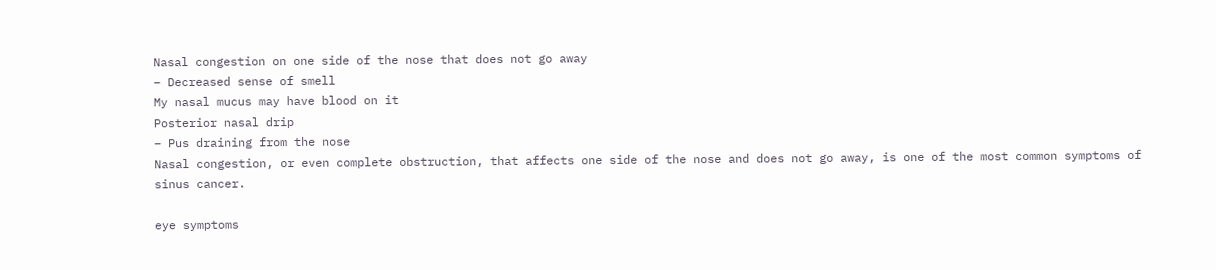Nasal congestion on one side of the nose that does not go away
– Decreased sense of smell
My nasal mucus may have blood on it
Posterior nasal drip
– Pus draining from the nose
Nasal congestion, or even complete obstruction, that affects one side of the nose and does not go away, is one of the most common symptoms of sinus cancer.

eye symptoms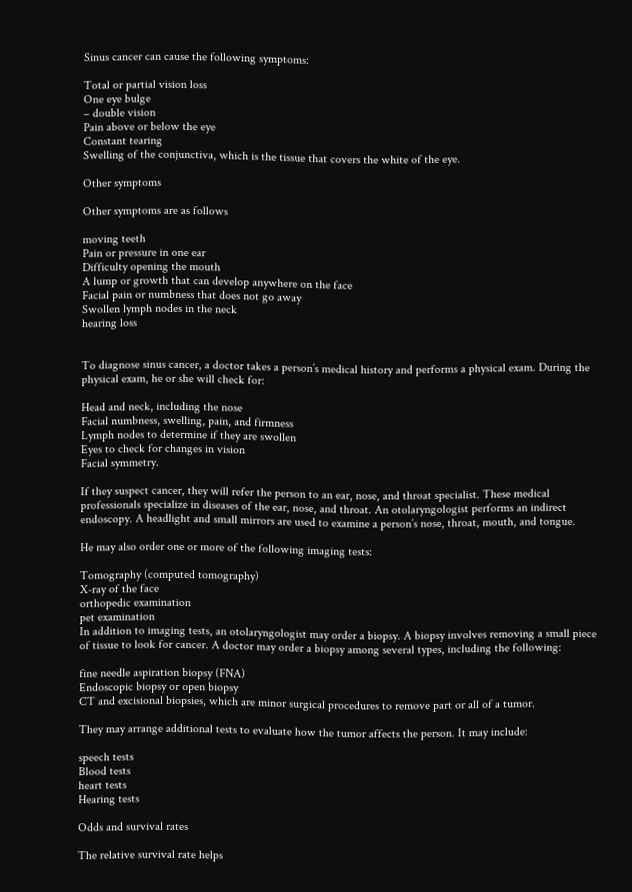Sinus cancer can cause the following symptoms:

Total or partial vision loss
One eye bulge
– double vision
Pain above or below the eye
Constant tearing
Swelling of the conjunctiva, which is the tissue that covers the white of the eye.

Other symptoms

Other symptoms are as follows

moving teeth
Pain or pressure in one ear
Difficulty opening the mouth
A lump or growth that can develop anywhere on the face
Facial pain or numbness that does not go away
Swollen lymph nodes in the neck
hearing loss


To diagnose sinus cancer, a doctor takes a person’s medical history and performs a physical exam. During the physical exam, he or she will check for:

Head and neck, including the nose
Facial numbness, swelling, pain, and firmness
Lymph nodes to determine if they are swollen
Eyes to check for changes in vision
Facial symmetry.

If they suspect cancer, they will refer the person to an ear, nose, and throat specialist. These medical professionals specialize in diseases of the ear, nose, and throat. An otolaryngologist performs an indirect endoscopy. A headlight and small mirrors are used to examine a person’s nose, throat, mouth, and tongue.

He may also order one or more of the following imaging tests:

Tomography (computed tomography)
X-ray of the face
orthopedic examination
pet examination
In addition to imaging tests, an otolaryngologist may order a biopsy. A biopsy involves removing a small piece of tissue to look for cancer. A doctor may order a biopsy among several types, including the following:

fine needle aspiration biopsy (FNA)
Endoscopic biopsy or open biopsy
CT and excisional biopsies, which are minor surgical procedures to remove part or all of a tumor.

They may arrange additional tests to evaluate how the tumor affects the person. It may include:

speech tests
Blood tests
heart tests
Hearing tests

Odds and survival rates

The relative survival rate helps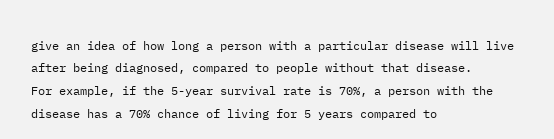give an idea of how long a person with a particular disease will live after being diagnosed, compared to people without that disease.
For example, if the 5-year survival rate is 70%, a person with the disease has a 70% chance of living for 5 years compared to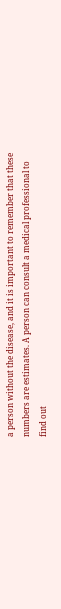a person without the disease, and it is important to remember that these numbers are estimates. A person can consult a medical professional to find out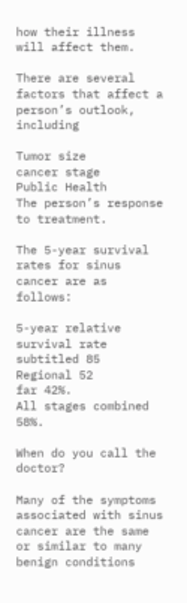how their illness will affect them.

There are several factors that affect a person’s outlook, including

Tumor size
cancer stage
Public Health
The person’s response to treatment.

The 5-year survival rates for sinus cancer are as follows:

5-year relative survival rate
subtitled 85
Regional 52
far 42%.
All stages combined 58%.

When do you call the doctor?

Many of the symptoms associated with sinus cancer are the same or similar to many benign conditions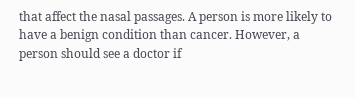that affect the nasal passages. A person is more likely to have a benign condition than cancer. However, a person should see a doctor if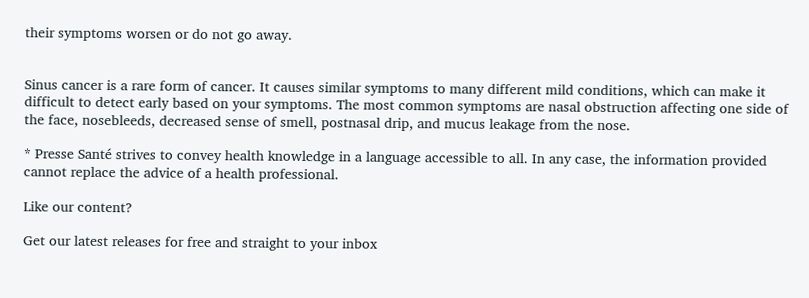their symptoms worsen or do not go away.


Sinus cancer is a rare form of cancer. It causes similar symptoms to many different mild conditions, which can make it difficult to detect early based on your symptoms. The most common symptoms are nasal obstruction affecting one side of the face, nosebleeds, decreased sense of smell, postnasal drip, and mucus leakage from the nose.

* Presse Santé strives to convey health knowledge in a language accessible to all. In any case, the information provided cannot replace the advice of a health professional.

Like our content?

Get our latest releases for free and straight to your inbox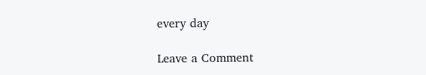every day

Leave a Comment